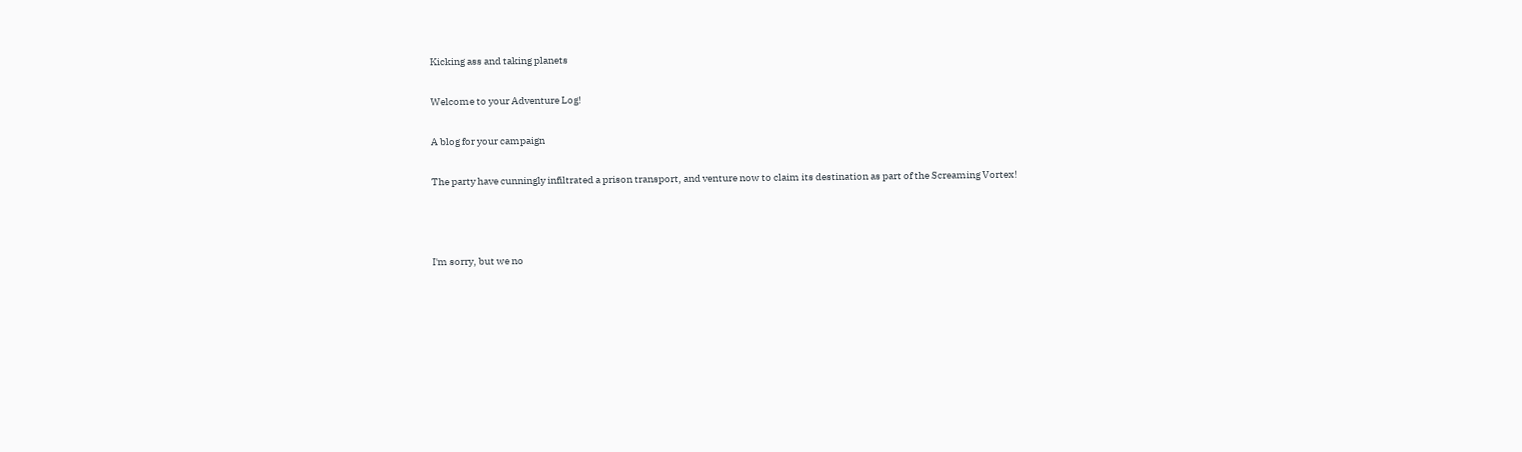Kicking ass and taking planets

Welcome to your Adventure Log!

A blog for your campaign

The party have cunningly infiltrated a prison transport, and venture now to claim its destination as part of the Screaming Vortex!



I'm sorry, but we no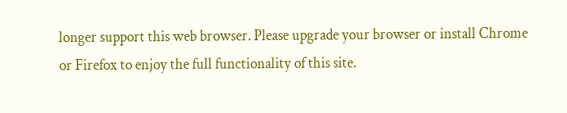longer support this web browser. Please upgrade your browser or install Chrome or Firefox to enjoy the full functionality of this site.